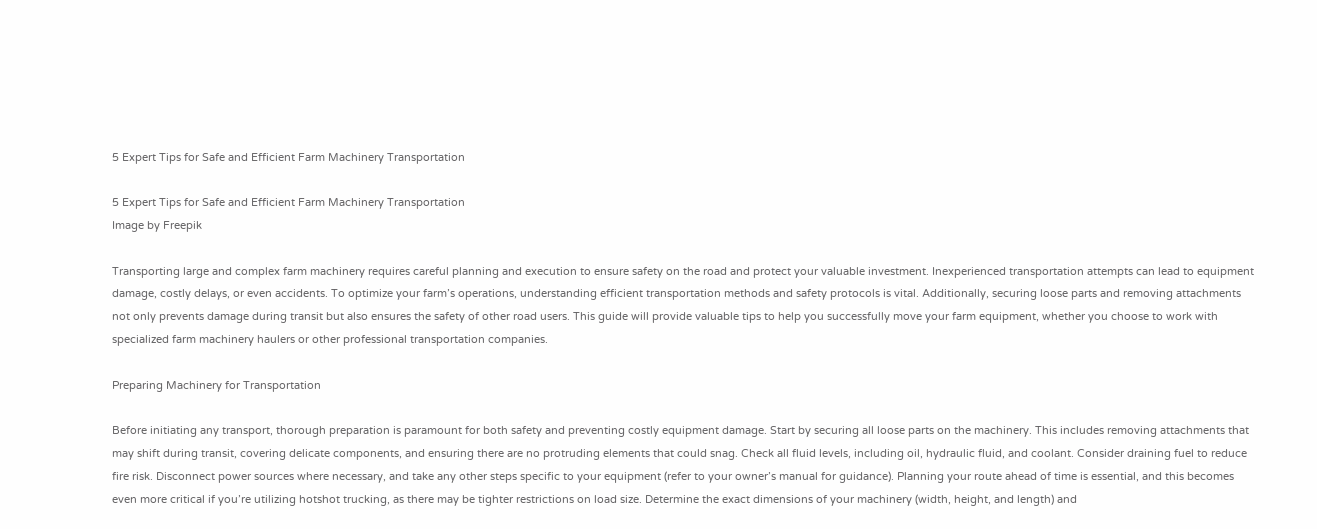5 Expert Tips for Safe and Efficient Farm Machinery Transportation

5 Expert Tips for Safe and Efficient Farm Machinery Transportation
Image by Freepik

Transporting large and complex farm machinery requires careful planning and execution to ensure safety on the road and protect your valuable investment. Inexperienced transportation attempts can lead to equipment damage, costly delays, or even accidents. To optimize your farm’s operations, understanding efficient transportation methods and safety protocols is vital. Additionally, securing loose parts and removing attachments not only prevents damage during transit but also ensures the safety of other road users. This guide will provide valuable tips to help you successfully move your farm equipment, whether you choose to work with specialized farm machinery haulers or other professional transportation companies.

Preparing Machinery for Transportation

Before initiating any transport, thorough preparation is paramount for both safety and preventing costly equipment damage. Start by securing all loose parts on the machinery. This includes removing attachments that may shift during transit, covering delicate components, and ensuring there are no protruding elements that could snag. Check all fluid levels, including oil, hydraulic fluid, and coolant. Consider draining fuel to reduce fire risk. Disconnect power sources where necessary, and take any other steps specific to your equipment (refer to your owner’s manual for guidance). Planning your route ahead of time is essential, and this becomes even more critical if you’re utilizing hotshot trucking, as there may be tighter restrictions on load size. Determine the exact dimensions of your machinery (width, height, and length) and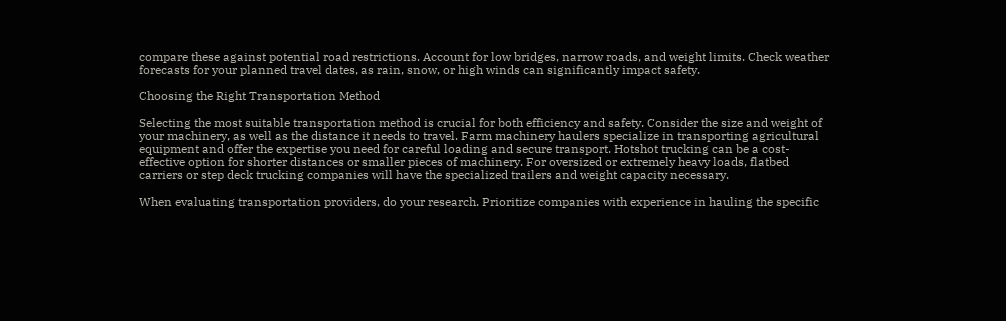compare these against potential road restrictions. Account for low bridges, narrow roads, and weight limits. Check weather forecasts for your planned travel dates, as rain, snow, or high winds can significantly impact safety.

Choosing the Right Transportation Method

Selecting the most suitable transportation method is crucial for both efficiency and safety. Consider the size and weight of your machinery, as well as the distance it needs to travel. Farm machinery haulers specialize in transporting agricultural equipment and offer the expertise you need for careful loading and secure transport. Hotshot trucking can be a cost-effective option for shorter distances or smaller pieces of machinery. For oversized or extremely heavy loads, flatbed carriers or step deck trucking companies will have the specialized trailers and weight capacity necessary.

When evaluating transportation providers, do your research. Prioritize companies with experience in hauling the specific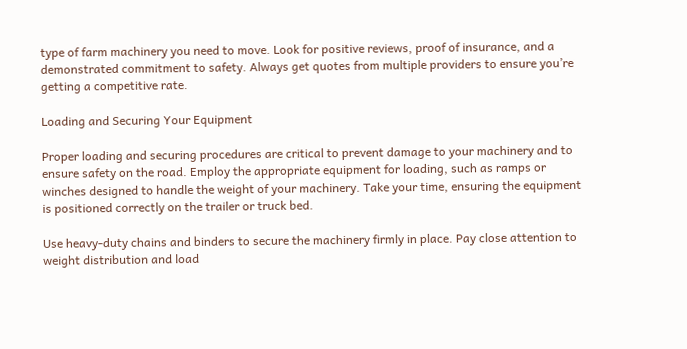type of farm machinery you need to move. Look for positive reviews, proof of insurance, and a demonstrated commitment to safety. Always get quotes from multiple providers to ensure you’re getting a competitive rate.

Loading and Securing Your Equipment

Proper loading and securing procedures are critical to prevent damage to your machinery and to ensure safety on the road. Employ the appropriate equipment for loading, such as ramps or winches designed to handle the weight of your machinery. Take your time, ensuring the equipment is positioned correctly on the trailer or truck bed.

Use heavy-duty chains and binders to secure the machinery firmly in place. Pay close attention to weight distribution and load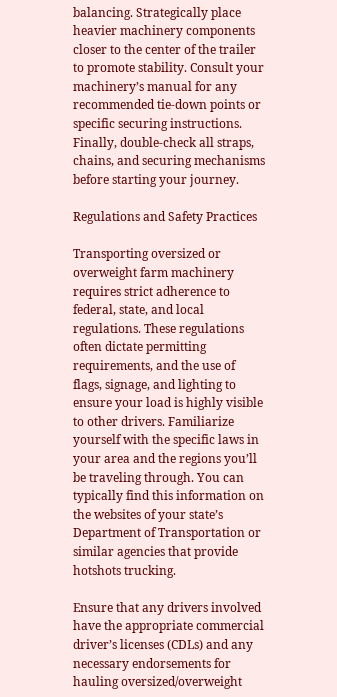balancing. Strategically place heavier machinery components closer to the center of the trailer to promote stability. Consult your machinery’s manual for any recommended tie-down points or specific securing instructions. Finally, double-check all straps, chains, and securing mechanisms before starting your journey.

Regulations and Safety Practices

Transporting oversized or overweight farm machinery requires strict adherence to federal, state, and local regulations. These regulations often dictate permitting requirements, and the use of flags, signage, and lighting to ensure your load is highly visible to other drivers. Familiarize yourself with the specific laws in your area and the regions you’ll be traveling through. You can typically find this information on the websites of your state’s Department of Transportation or similar agencies that provide hotshots trucking.

Ensure that any drivers involved have the appropriate commercial driver’s licenses (CDLs) and any necessary endorsements for hauling oversized/overweight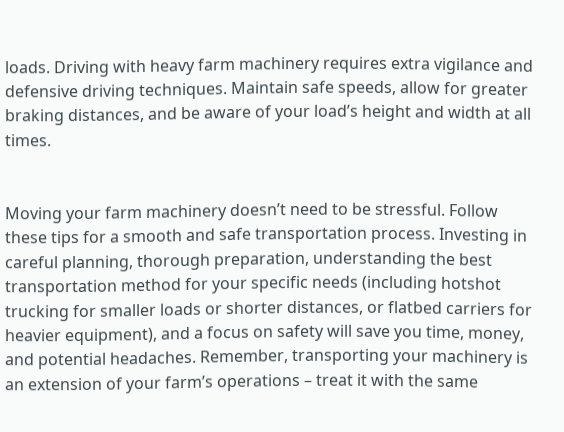loads. Driving with heavy farm machinery requires extra vigilance and defensive driving techniques. Maintain safe speeds, allow for greater braking distances, and be aware of your load’s height and width at all times.


Moving your farm machinery doesn’t need to be stressful. Follow these tips for a smooth and safe transportation process. Investing in careful planning, thorough preparation, understanding the best transportation method for your specific needs (including hotshot trucking for smaller loads or shorter distances, or flatbed carriers for heavier equipment), and a focus on safety will save you time, money, and potential headaches. Remember, transporting your machinery is an extension of your farm’s operations – treat it with the same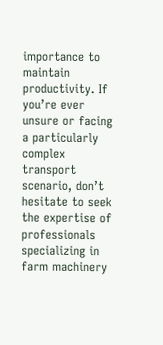importance to maintain productivity. If you’re ever unsure or facing a particularly complex transport scenario, don’t hesitate to seek the expertise of professionals specializing in farm machinery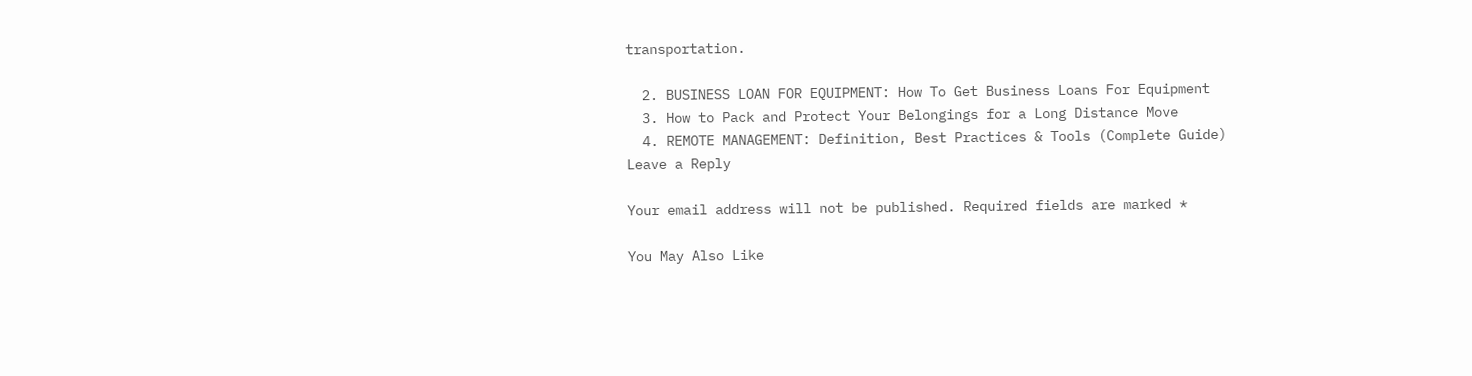transportation.

  2. BUSINESS LOAN FOR EQUIPMENT: How To Get Business Loans For Equipment
  3. How to Pack and Protect Your Belongings for a Long Distance Move
  4. REMOTE MANAGEMENT: Definition, Best Practices & Tools (Complete Guide)
Leave a Reply

Your email address will not be published. Required fields are marked *

You May Also Like